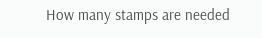How many stamps are needed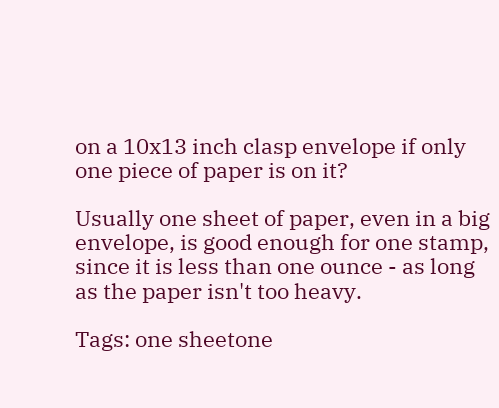on a 10x13 inch clasp envelope if only one piece of paper is on it?

Usually one sheet of paper, even in a big envelope, is good enough for one stamp, since it is less than one ounce - as long as the paper isn't too heavy.

Tags: one sheetone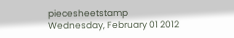piecesheetstamp
Wednesday, February 01 2012